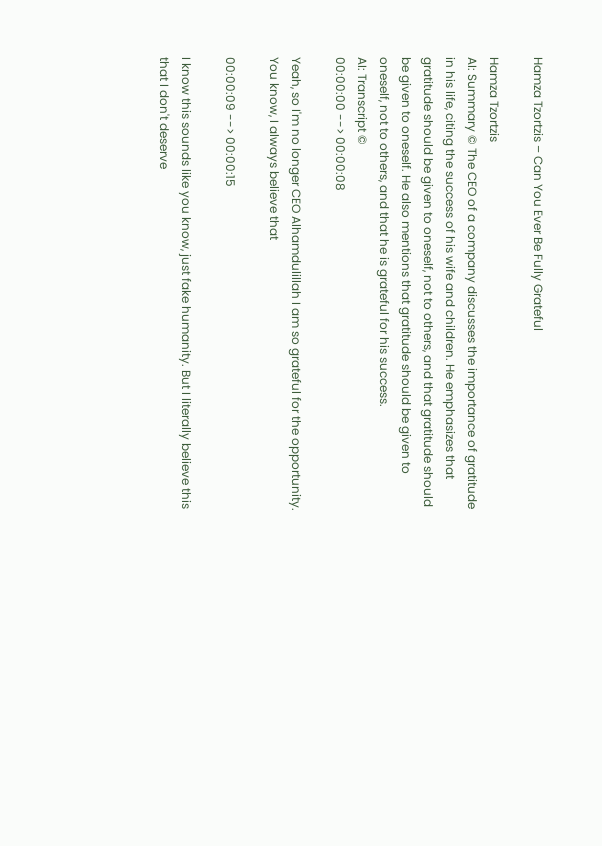Hamza Tzortzis – Can You Ever Be Fully Grateful

Hamza Tzortzis
AI: Summary © The CEO of a company discusses the importance of gratitude in his life, citing the success of his wife and children. He emphasizes that gratitude should be given to oneself, not to others, and that gratitude should be given to oneself. He also mentions that gratitude should be given to oneself, not to others, and that he is grateful for his success.
AI: Transcript ©
00:00:00 --> 00:00:08

Yeah, so I'm no longer CEO Alhamdulillah I am so grateful for the opportunity. You know, I always believe that

00:00:09 --> 00:00:15

I know this sounds like you know, just fake humanity. But I literally believe this that I don't deserve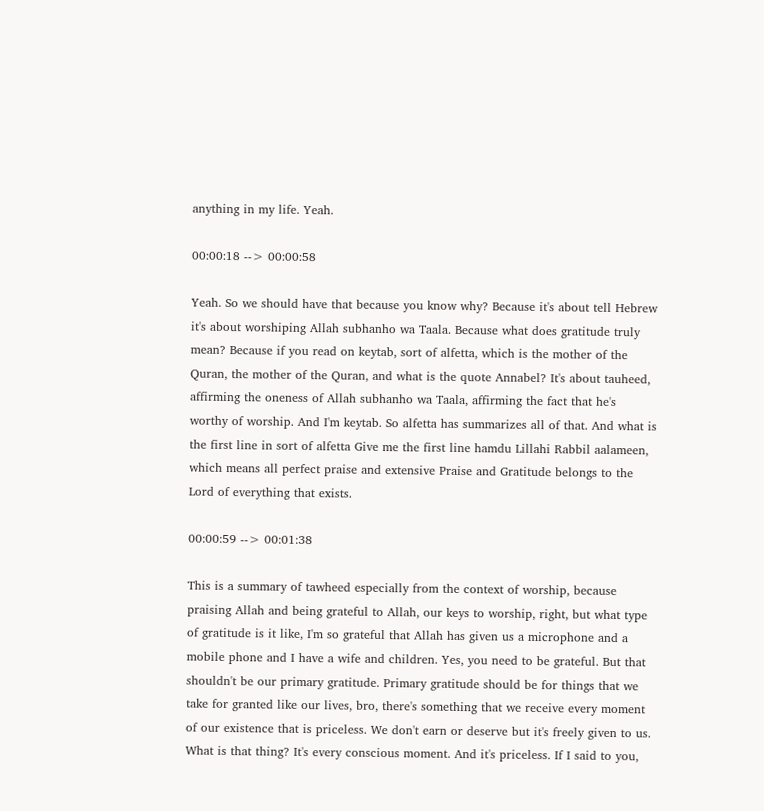anything in my life. Yeah.

00:00:18 --> 00:00:58

Yeah. So we should have that because you know why? Because it's about tell Hebrew it's about worshiping Allah subhanho wa Taala. Because what does gratitude truly mean? Because if you read on keytab, sort of alfetta, which is the mother of the Quran, the mother of the Quran, and what is the quote Annabel? It's about tauheed, affirming the oneness of Allah subhanho wa Taala, affirming the fact that he's worthy of worship. And I'm keytab. So alfetta has summarizes all of that. And what is the first line in sort of alfetta Give me the first line hamdu Lillahi Rabbil aalameen, which means all perfect praise and extensive Praise and Gratitude belongs to the Lord of everything that exists.

00:00:59 --> 00:01:38

This is a summary of tawheed especially from the context of worship, because praising Allah and being grateful to Allah, our keys to worship, right, but what type of gratitude is it like, I'm so grateful that Allah has given us a microphone and a mobile phone and I have a wife and children. Yes, you need to be grateful. But that shouldn't be our primary gratitude. Primary gratitude should be for things that we take for granted like our lives, bro, there's something that we receive every moment of our existence that is priceless. We don't earn or deserve but it's freely given to us. What is that thing? It's every conscious moment. And it's priceless. If I said to you,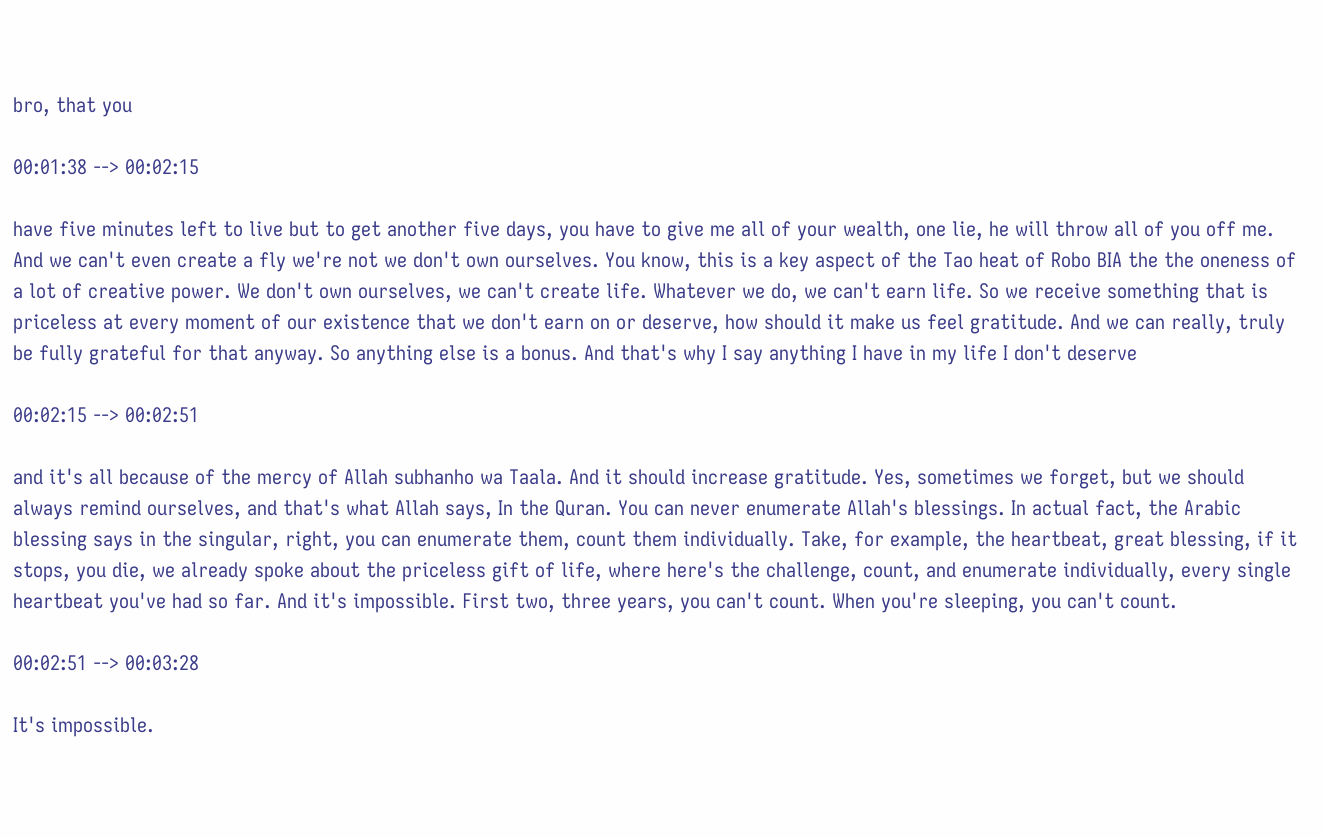bro, that you

00:01:38 --> 00:02:15

have five minutes left to live but to get another five days, you have to give me all of your wealth, one lie, he will throw all of you off me. And we can't even create a fly we're not we don't own ourselves. You know, this is a key aspect of the Tao heat of Robo BIA the the oneness of a lot of creative power. We don't own ourselves, we can't create life. Whatever we do, we can't earn life. So we receive something that is priceless at every moment of our existence that we don't earn on or deserve, how should it make us feel gratitude. And we can really, truly be fully grateful for that anyway. So anything else is a bonus. And that's why I say anything I have in my life I don't deserve

00:02:15 --> 00:02:51

and it's all because of the mercy of Allah subhanho wa Taala. And it should increase gratitude. Yes, sometimes we forget, but we should always remind ourselves, and that's what Allah says, In the Quran. You can never enumerate Allah's blessings. In actual fact, the Arabic blessing says in the singular, right, you can enumerate them, count them individually. Take, for example, the heartbeat, great blessing, if it stops, you die, we already spoke about the priceless gift of life, where here's the challenge, count, and enumerate individually, every single heartbeat you've had so far. And it's impossible. First two, three years, you can't count. When you're sleeping, you can't count.

00:02:51 --> 00:03:28

It's impossible.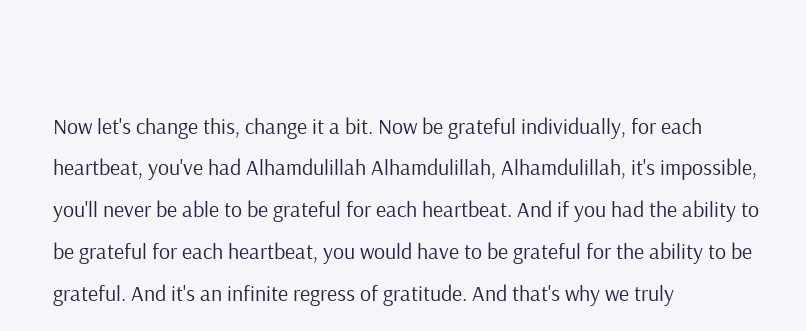Now let's change this, change it a bit. Now be grateful individually, for each heartbeat, you've had Alhamdulillah Alhamdulillah, Alhamdulillah, it's impossible, you'll never be able to be grateful for each heartbeat. And if you had the ability to be grateful for each heartbeat, you would have to be grateful for the ability to be grateful. And it's an infinite regress of gratitude. And that's why we truly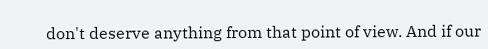don't deserve anything from that point of view. And if our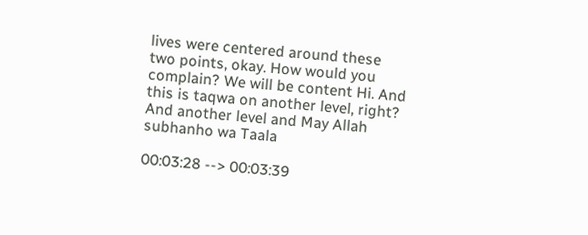lives were centered around these two points, okay. How would you complain? We will be content Hi. And this is taqwa on another level, right? And another level and May Allah subhanho wa Taala

00:03:28 --> 00:03:39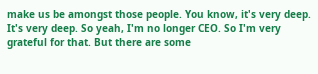make us be amongst those people. You know, it's very deep. It's very deep. So yeah, I'm no longer CEO. So I'm very grateful for that. But there are some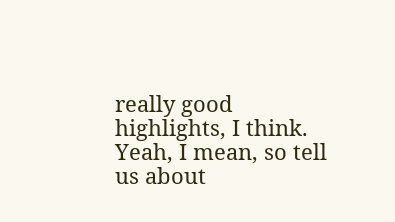really good highlights, I think. Yeah, I mean, so tell us about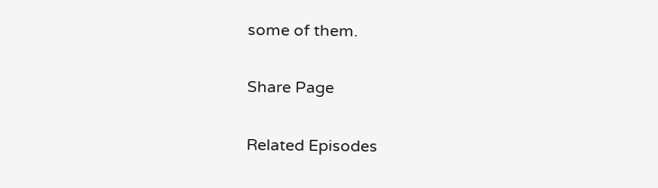some of them.

Share Page

Related Episodes